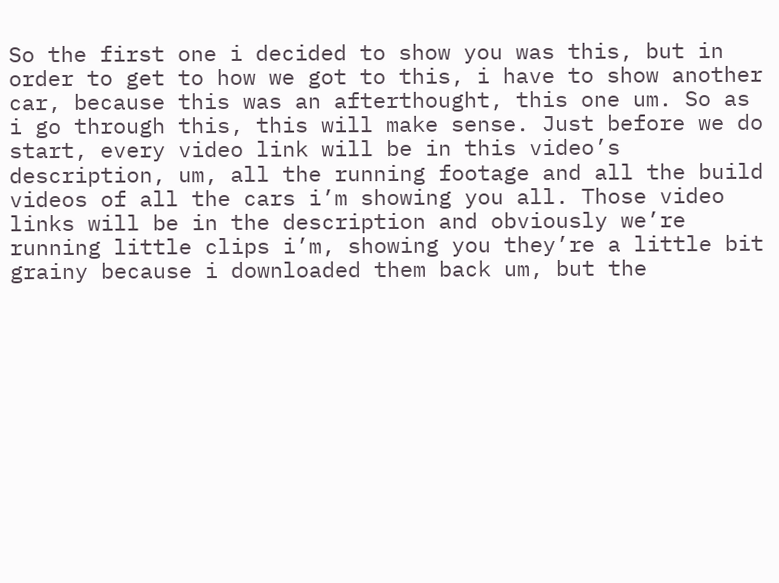So the first one i decided to show you was this, but in order to get to how we got to this, i have to show another car, because this was an afterthought, this one um. So as i go through this, this will make sense. Just before we do start, every video link will be in this video’s description, um, all the running footage and all the build videos of all the cars i’m showing you all. Those video links will be in the description and obviously we’re running little clips i’m, showing you they’re a little bit grainy because i downloaded them back um, but the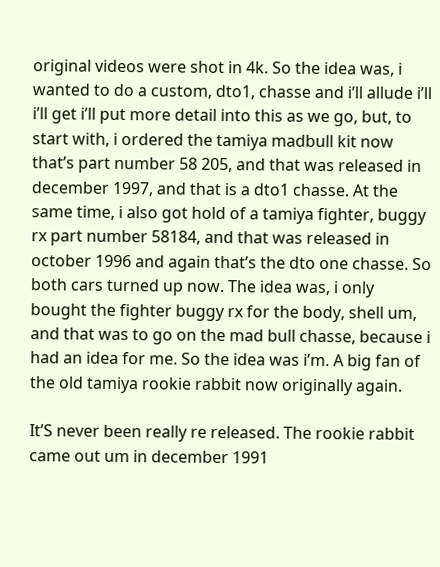original videos were shot in 4k. So the idea was, i wanted to do a custom, dto1, chasse and i’ll allude i’ll i’ll get i’ll put more detail into this as we go, but, to start with, i ordered the tamiya madbull kit now that’s part number 58 205, and that was released in december 1997, and that is a dto1 chasse. At the same time, i also got hold of a tamiya fighter, buggy rx part number 58184, and that was released in october 1996 and again that’s the dto one chasse. So both cars turned up now. The idea was, i only bought the fighter buggy rx for the body, shell um, and that was to go on the mad bull chasse, because i had an idea for me. So the idea was i’m. A big fan of the old tamiya rookie rabbit now originally again.

It’S never been really re released. The rookie rabbit came out um in december 1991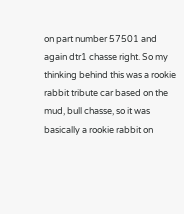on part number 57501 and again dtr1 chasse right. So my thinking behind this was a rookie rabbit tribute car based on the mud, bull chasse, so it was basically a rookie rabbit on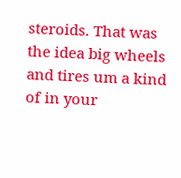steroids. That was the idea big wheels and tires um a kind of in your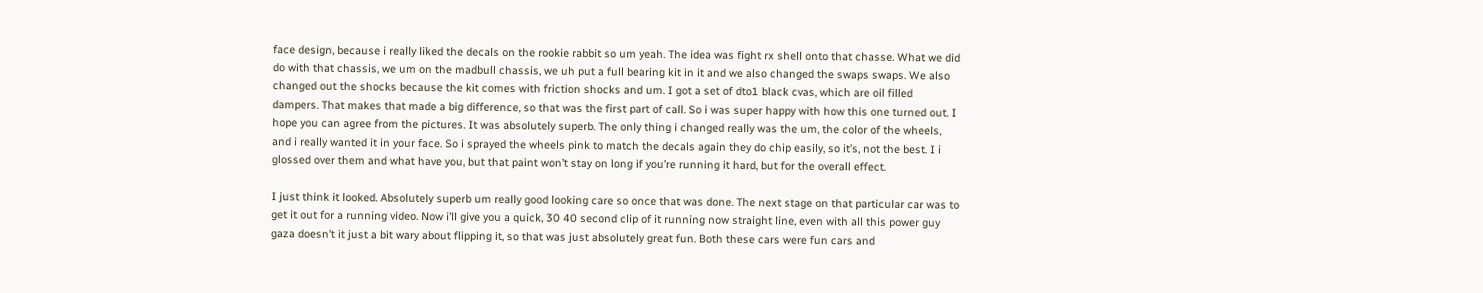face design, because i really liked the decals on the rookie rabbit so um yeah. The idea was fight rx shell onto that chasse. What we did do with that chassis, we um on the madbull chassis, we uh put a full bearing kit in it and we also changed the swaps swaps. We also changed out the shocks because the kit comes with friction shocks and um. I got a set of dto1 black cvas, which are oil filled dampers. That makes that made a big difference, so that was the first part of call. So i was super happy with how this one turned out. I hope you can agree from the pictures. It was absolutely superb. The only thing i changed really was the um, the color of the wheels, and i really wanted it in your face. So i sprayed the wheels pink to match the decals again they do chip easily, so it’s, not the best. I i glossed over them and what have you, but that paint won’t stay on long if you’re running it hard, but for the overall effect.

I just think it looked. Absolutely superb um really good looking care so once that was done. The next stage on that particular car was to get it out for a running video. Now i’ll give you a quick, 30 40 second clip of it running now straight line, even with all this power guy gaza doesn’t it just a bit wary about flipping it, so that was just absolutely great fun. Both these cars were fun cars and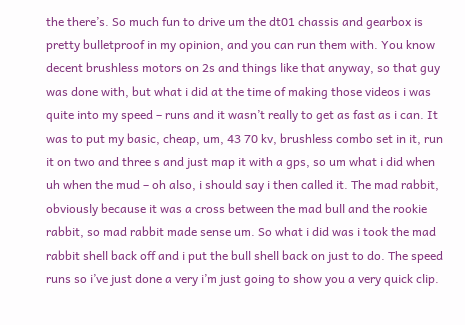the there’s. So much fun to drive um the dt01 chassis and gearbox is pretty bulletproof in my opinion, and you can run them with. You know decent brushless motors on 2s and things like that anyway, so that guy was done with, but what i did at the time of making those videos i was quite into my speed – runs and it wasn’t really to get as fast as i can. It was to put my basic, cheap, um, 43 70 kv, brushless combo set in it, run it on two and three s and just map it with a gps, so um what i did when uh when the mud – oh also, i should say i then called it. The mad rabbit, obviously because it was a cross between the mad bull and the rookie rabbit, so mad rabbit made sense um. So what i did was i took the mad rabbit shell back off and i put the bull shell back on just to do. The speed runs so i’ve just done a very i’m just going to show you a very quick clip.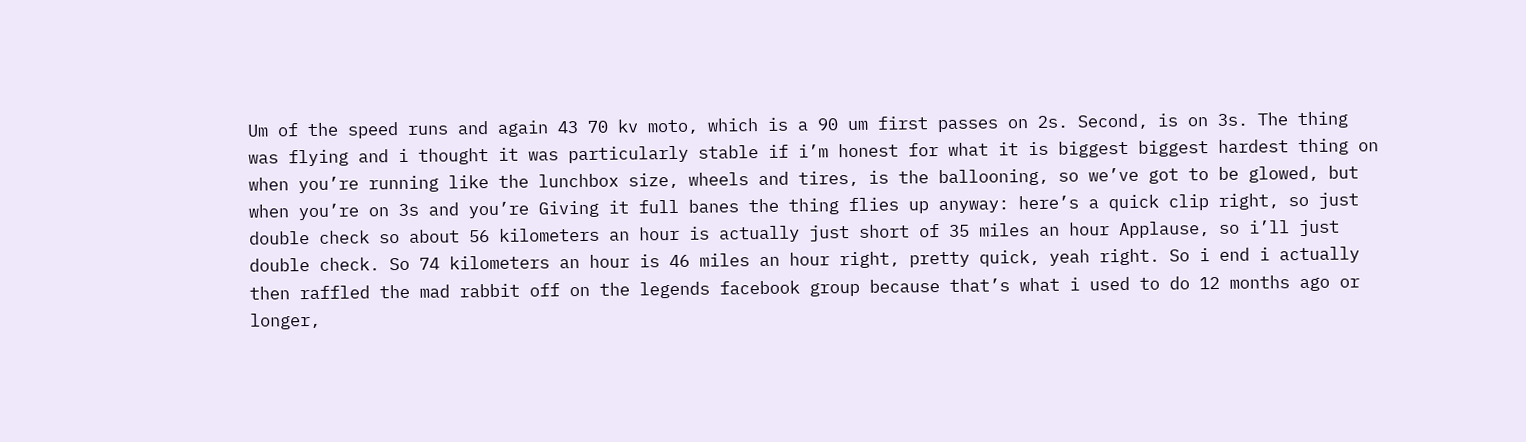Um of the speed runs and again 43 70 kv moto, which is a 90 um first passes on 2s. Second, is on 3s. The thing was flying and i thought it was particularly stable if i’m honest for what it is biggest biggest hardest thing on when you’re running like the lunchbox size, wheels and tires, is the ballooning, so we’ve got to be glowed, but when you’re on 3s and you’re Giving it full banes the thing flies up anyway: here’s a quick clip right, so just double check so about 56 kilometers an hour is actually just short of 35 miles an hour Applause, so i’ll just double check. So 74 kilometers an hour is 46 miles an hour right, pretty quick, yeah right. So i end i actually then raffled the mad rabbit off on the legends facebook group because that’s what i used to do 12 months ago or longer,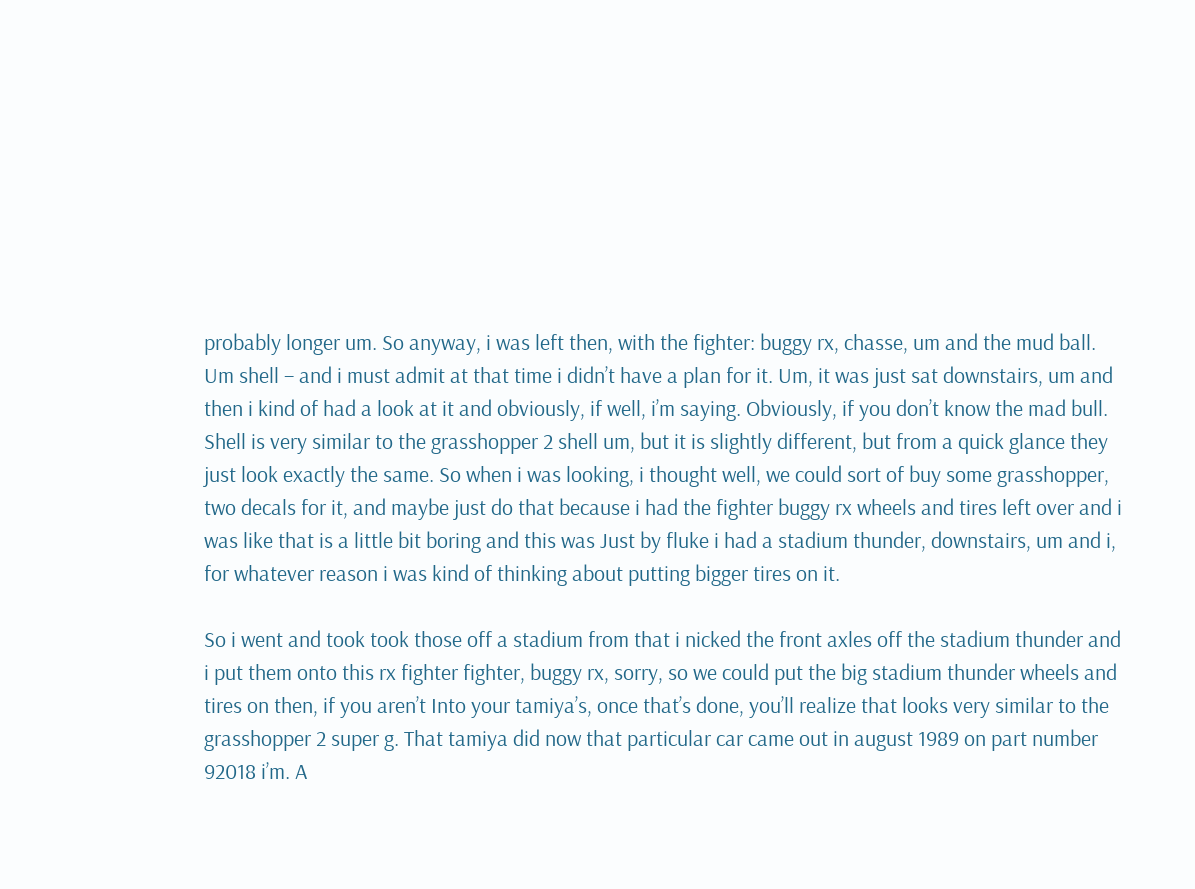probably longer um. So anyway, i was left then, with the fighter: buggy rx, chasse, um and the mud ball. Um shell – and i must admit at that time i didn’t have a plan for it. Um, it was just sat downstairs, um and then i kind of had a look at it and obviously, if well, i’m saying. Obviously, if you don’t know the mad bull. Shell is very similar to the grasshopper 2 shell um, but it is slightly different, but from a quick glance they just look exactly the same. So when i was looking, i thought well, we could sort of buy some grasshopper, two decals for it, and maybe just do that because i had the fighter buggy rx wheels and tires left over and i was like that is a little bit boring and this was Just by fluke i had a stadium thunder, downstairs, um and i, for whatever reason i was kind of thinking about putting bigger tires on it.

So i went and took took those off a stadium from that i nicked the front axles off the stadium thunder and i put them onto this rx fighter fighter, buggy rx, sorry, so we could put the big stadium thunder wheels and tires on then, if you aren’t Into your tamiya’s, once that’s done, you’ll realize that looks very similar to the grasshopper 2 super g. That tamiya did now that particular car came out in august 1989 on part number 92018 i’m. A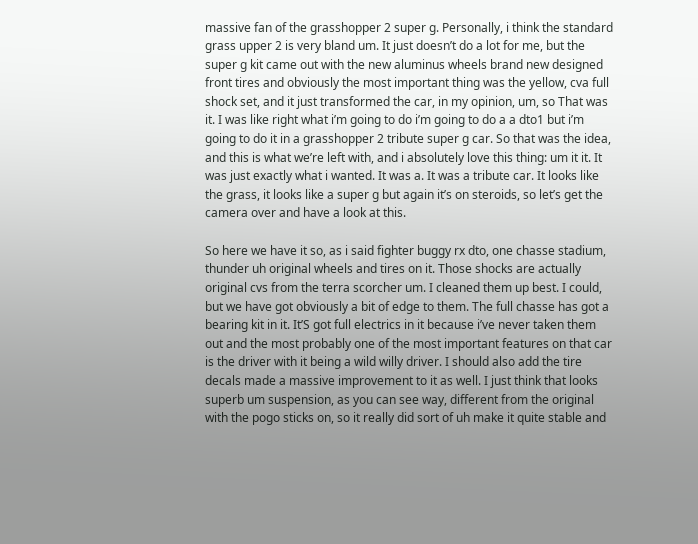massive fan of the grasshopper 2 super g. Personally, i think the standard grass upper 2 is very bland um. It just doesn’t do a lot for me, but the super g kit came out with the new aluminus wheels brand new designed front tires and obviously the most important thing was the yellow, cva full shock set, and it just transformed the car, in my opinion, um, so That was it. I was like right what i’m going to do i’m going to do a a dto1 but i’m going to do it in a grasshopper 2 tribute super g car. So that was the idea, and this is what we’re left with, and i absolutely love this thing: um it it. It was just exactly what i wanted. It was a. It was a tribute car. It looks like the grass, it looks like a super g but again it’s on steroids, so let’s get the camera over and have a look at this.

So here we have it so, as i said fighter buggy rx dto, one chasse stadium, thunder uh original wheels and tires on it. Those shocks are actually original cvs from the terra scorcher um. I cleaned them up best. I could, but we have got obviously a bit of edge to them. The full chasse has got a bearing kit in it. It’S got full electrics in it because i’ve never taken them out and the most probably one of the most important features on that car is the driver with it being a wild willy driver. I should also add the tire decals made a massive improvement to it as well. I just think that looks superb um suspension, as you can see way, different from the original with the pogo sticks on, so it really did sort of uh make it quite stable and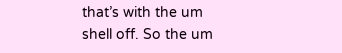that’s with the um shell off. So the um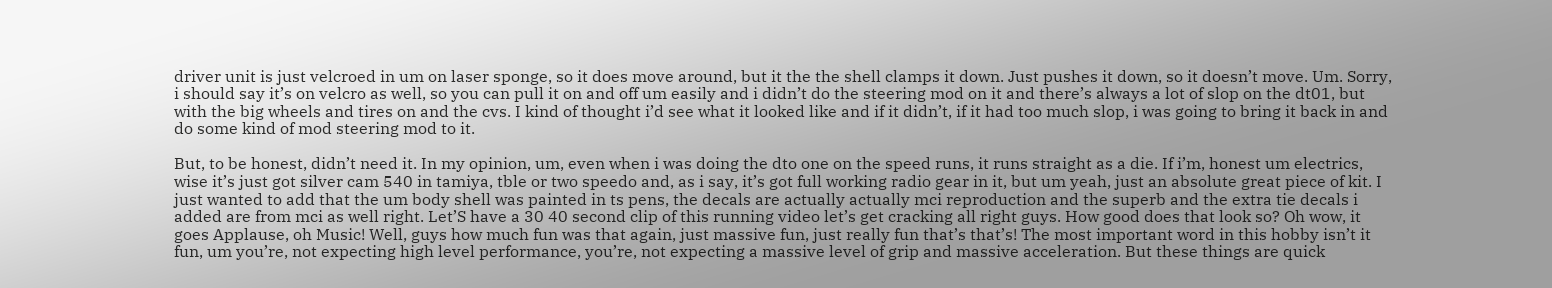driver unit is just velcroed in um on laser sponge, so it does move around, but it the the shell clamps it down. Just pushes it down, so it doesn’t move. Um. Sorry, i should say it’s on velcro as well, so you can pull it on and off um easily and i didn’t do the steering mod on it and there’s always a lot of slop on the dt01, but with the big wheels and tires on and the cvs. I kind of thought i’d see what it looked like and if it didn’t, if it had too much slop, i was going to bring it back in and do some kind of mod steering mod to it.

But, to be honest, didn’t need it. In my opinion, um, even when i was doing the dto one on the speed runs, it runs straight as a die. If i’m, honest um electrics, wise it’s just got silver cam 540 in tamiya, tble or two speedo and, as i say, it’s got full working radio gear in it, but um yeah, just an absolute great piece of kit. I just wanted to add that the um body shell was painted in ts pens, the decals are actually actually mci reproduction and the superb and the extra tie decals i added are from mci as well right. Let’S have a 30 40 second clip of this running video let’s get cracking all right guys. How good does that look so? Oh wow, it goes Applause, oh Music! Well, guys how much fun was that again, just massive fun, just really fun that’s that’s! The most important word in this hobby isn’t it fun, um you’re, not expecting high level performance, you’re, not expecting a massive level of grip and massive acceleration. But these things are quick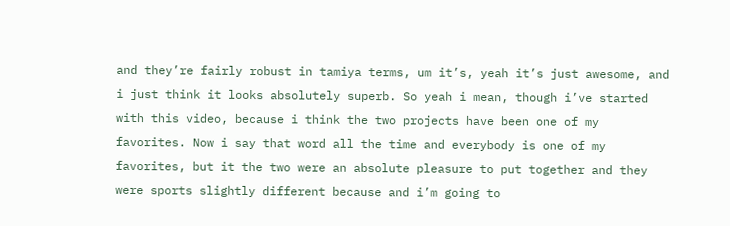and they’re fairly robust in tamiya terms, um it’s, yeah it’s just awesome, and i just think it looks absolutely superb. So yeah i mean, though i’ve started with this video, because i think the two projects have been one of my favorites. Now i say that word all the time and everybody is one of my favorites, but it the two were an absolute pleasure to put together and they were sports slightly different because and i’m going to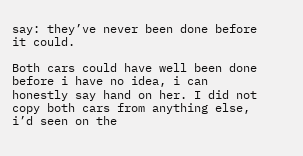say: they’ve never been done before it could.

Both cars could have well been done before i have no idea, i can honestly say hand on her. I did not copy both cars from anything else, i’d seen on the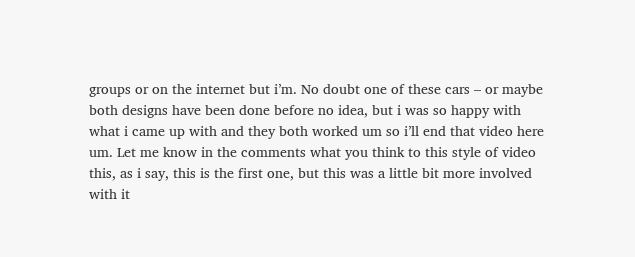groups or on the internet but i’m. No doubt one of these cars – or maybe both designs have been done before no idea, but i was so happy with what i came up with and they both worked um so i’ll end that video here um. Let me know in the comments what you think to this style of video this, as i say, this is the first one, but this was a little bit more involved with it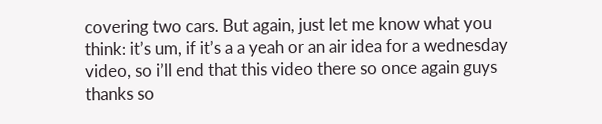covering two cars. But again, just let me know what you think: it’s um, if it’s a a yeah or an air idea for a wednesday video, so i’ll end that this video there so once again guys thanks so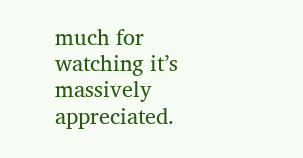much for watching it’s massively appreciated.